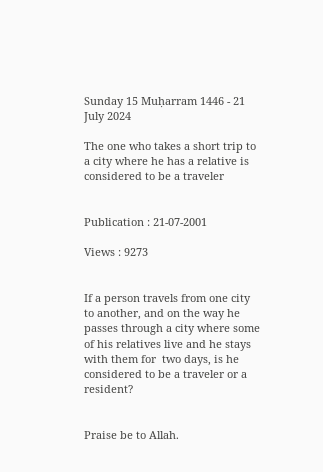Sunday 15 Muḥarram 1446 - 21 July 2024

The one who takes a short trip to a city where he has a relative is considered to be a traveler


Publication : 21-07-2001

Views : 9273


If a person travels from one city to another, and on the way he passes through a city where some of his relatives live and he stays with them for  two days, is he considered to be a traveler or a resident?


Praise be to Allah.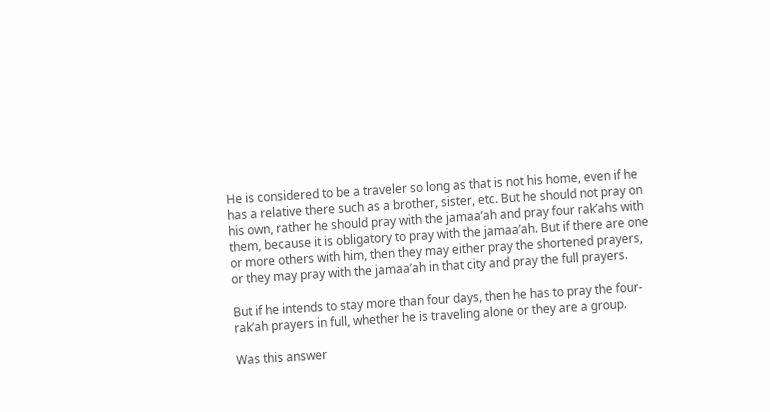He is considered to be a traveler so long as that is not his home, even if he has a relative there such as a brother, sister, etc. But he should not pray on his own, rather he should pray with the jamaa’ah and pray four rak’ahs with them, because it is obligatory to pray with the jamaa’ah. But if there are one or more others with him, then they may either pray the shortened prayers, or they may pray with the jamaa’ah in that city and pray the full prayers.

But if he intends to stay more than four days, then he has to pray the four-rak’ah prayers in full, whether he is traveling alone or they are a group.

Was this answer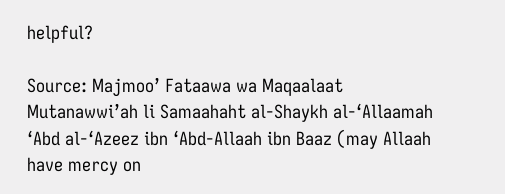helpful?

Source: Majmoo’ Fataawa wa Maqaalaat Mutanawwi’ah li Samaahaht al-Shaykh al-‘Allaamah ‘Abd al-‘Azeez ibn ‘Abd-Allaah ibn Baaz (may Allaah have mercy on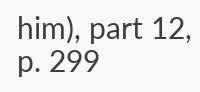him), part 12, p. 299